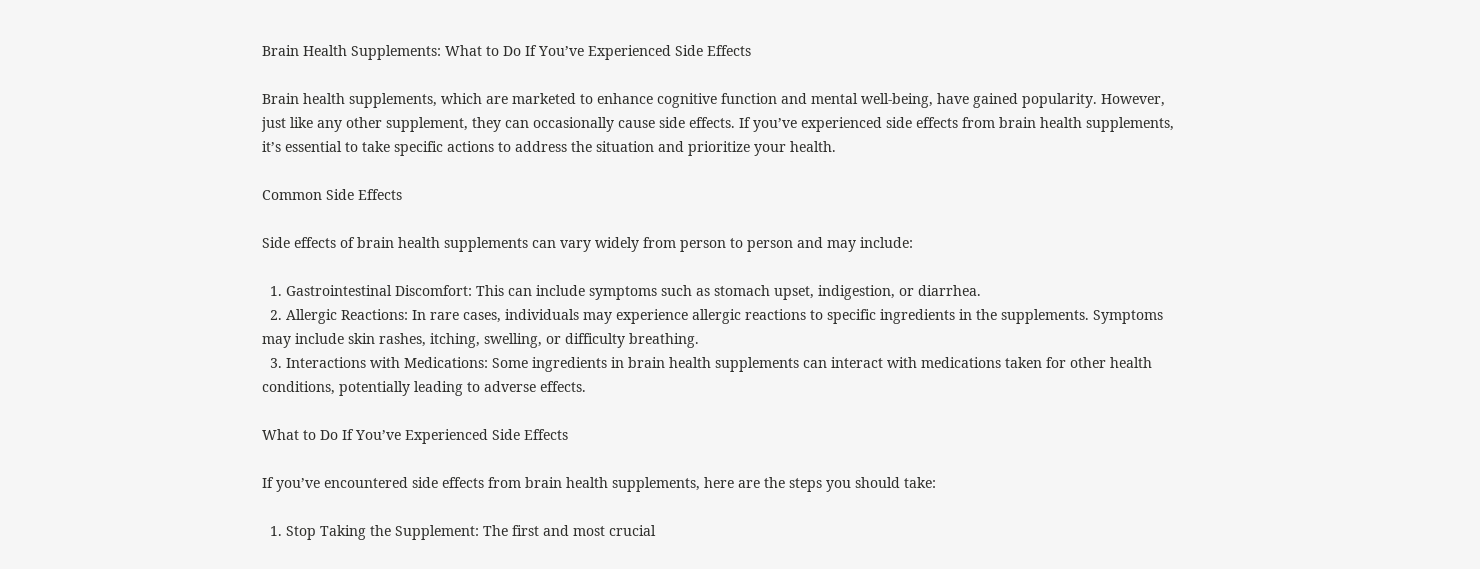Brain Health Supplements: What to Do If You’ve Experienced Side Effects

Brain health supplements, which are marketed to enhance cognitive function and mental well-being, have gained popularity. However, just like any other supplement, they can occasionally cause side effects. If you’ve experienced side effects from brain health supplements, it’s essential to take specific actions to address the situation and prioritize your health.

Common Side Effects

Side effects of brain health supplements can vary widely from person to person and may include:

  1. Gastrointestinal Discomfort: This can include symptoms such as stomach upset, indigestion, or diarrhea.
  2. Allergic Reactions: In rare cases, individuals may experience allergic reactions to specific ingredients in the supplements. Symptoms may include skin rashes, itching, swelling, or difficulty breathing.
  3. Interactions with Medications: Some ingredients in brain health supplements can interact with medications taken for other health conditions, potentially leading to adverse effects.

What to Do If You’ve Experienced Side Effects

If you’ve encountered side effects from brain health supplements, here are the steps you should take:

  1. Stop Taking the Supplement: The first and most crucial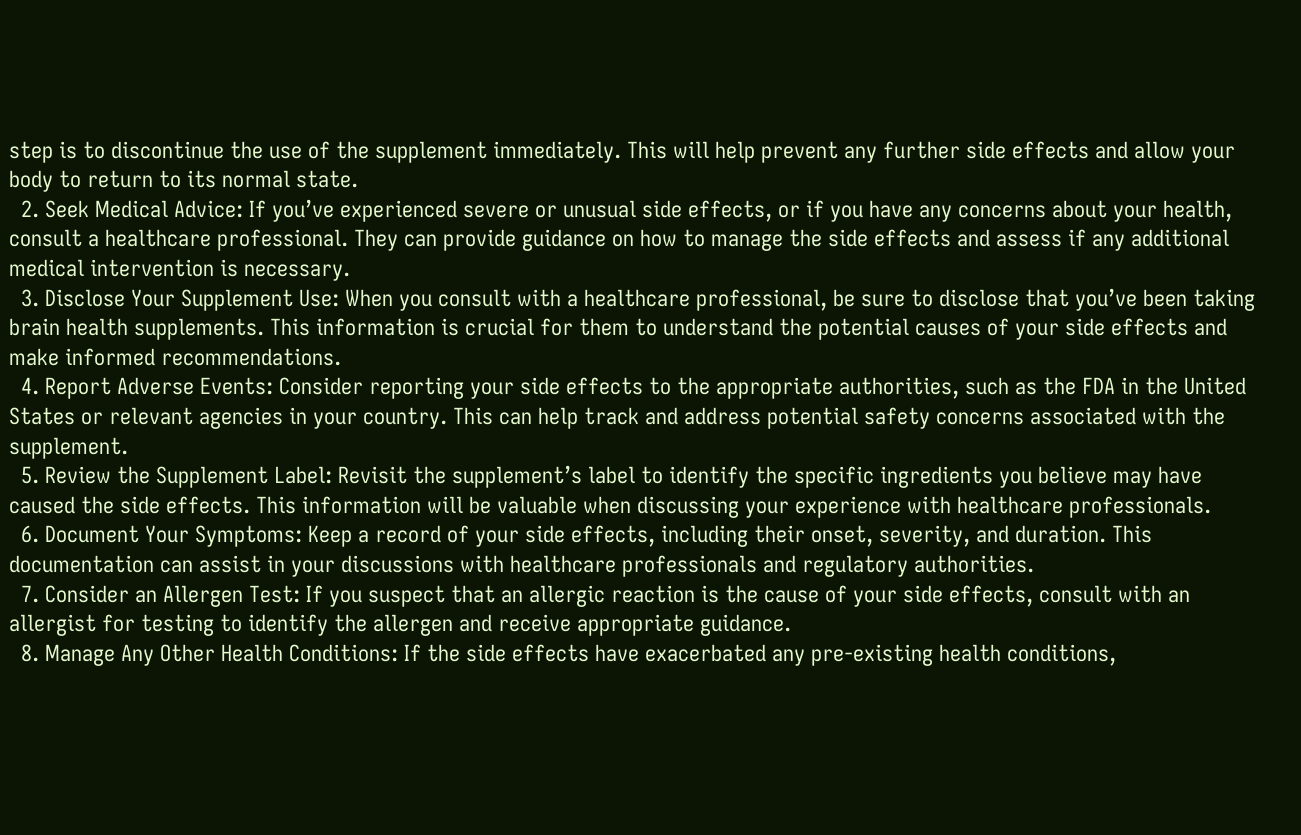step is to discontinue the use of the supplement immediately. This will help prevent any further side effects and allow your body to return to its normal state.
  2. Seek Medical Advice: If you’ve experienced severe or unusual side effects, or if you have any concerns about your health, consult a healthcare professional. They can provide guidance on how to manage the side effects and assess if any additional medical intervention is necessary.
  3. Disclose Your Supplement Use: When you consult with a healthcare professional, be sure to disclose that you’ve been taking brain health supplements. This information is crucial for them to understand the potential causes of your side effects and make informed recommendations.
  4. Report Adverse Events: Consider reporting your side effects to the appropriate authorities, such as the FDA in the United States or relevant agencies in your country. This can help track and address potential safety concerns associated with the supplement.
  5. Review the Supplement Label: Revisit the supplement’s label to identify the specific ingredients you believe may have caused the side effects. This information will be valuable when discussing your experience with healthcare professionals.
  6. Document Your Symptoms: Keep a record of your side effects, including their onset, severity, and duration. This documentation can assist in your discussions with healthcare professionals and regulatory authorities.
  7. Consider an Allergen Test: If you suspect that an allergic reaction is the cause of your side effects, consult with an allergist for testing to identify the allergen and receive appropriate guidance.
  8. Manage Any Other Health Conditions: If the side effects have exacerbated any pre-existing health conditions,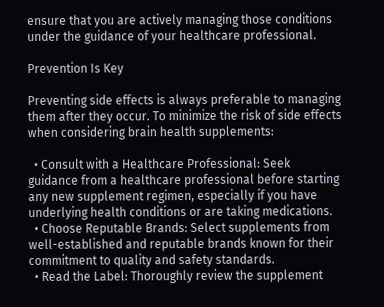ensure that you are actively managing those conditions under the guidance of your healthcare professional.

Prevention Is Key

Preventing side effects is always preferable to managing them after they occur. To minimize the risk of side effects when considering brain health supplements:

  • Consult with a Healthcare Professional: Seek guidance from a healthcare professional before starting any new supplement regimen, especially if you have underlying health conditions or are taking medications.
  • Choose Reputable Brands: Select supplements from well-established and reputable brands known for their commitment to quality and safety standards.
  • Read the Label: Thoroughly review the supplement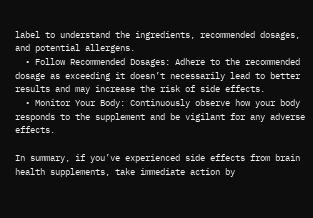label to understand the ingredients, recommended dosages, and potential allergens.
  • Follow Recommended Dosages: Adhere to the recommended dosage as exceeding it doesn’t necessarily lead to better results and may increase the risk of side effects.
  • Monitor Your Body: Continuously observe how your body responds to the supplement and be vigilant for any adverse effects.

In summary, if you’ve experienced side effects from brain health supplements, take immediate action by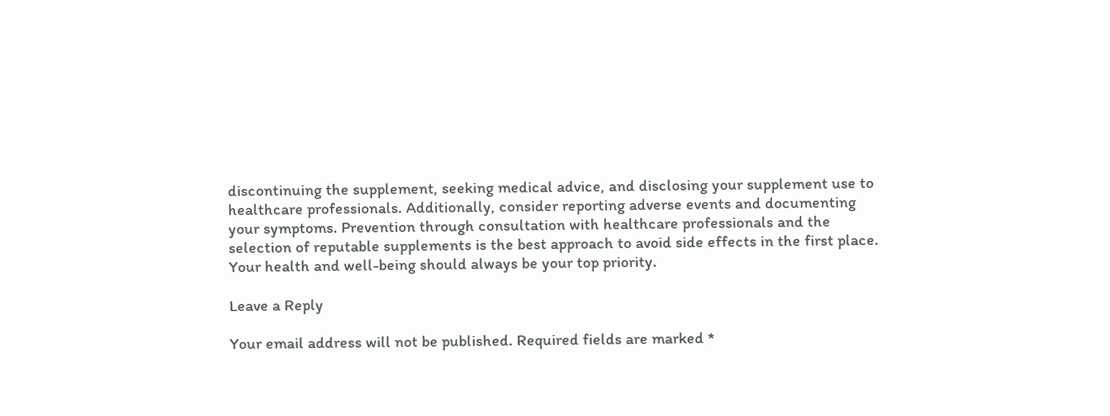discontinuing the supplement, seeking medical advice, and disclosing your supplement use to healthcare professionals. Additionally, consider reporting adverse events and documenting your symptoms. Prevention through consultation with healthcare professionals and the selection of reputable supplements is the best approach to avoid side effects in the first place. Your health and well-being should always be your top priority.

Leave a Reply

Your email address will not be published. Required fields are marked *